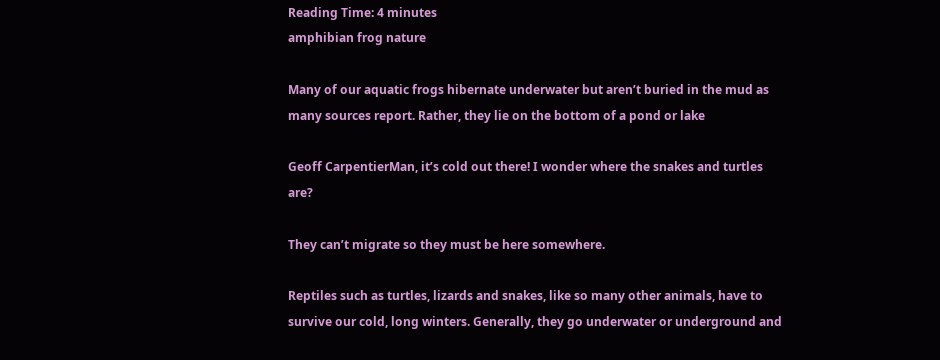Reading Time: 4 minutes
amphibian frog nature

Many of our aquatic frogs hibernate underwater but aren’t buried in the mud as many sources report. Rather, they lie on the bottom of a pond or lake

Geoff CarpentierMan, it’s cold out there! I wonder where the snakes and turtles are?

They can’t migrate so they must be here somewhere.

Reptiles such as turtles, lizards and snakes, like so many other animals, have to survive our cold, long winters. Generally, they go underwater or underground and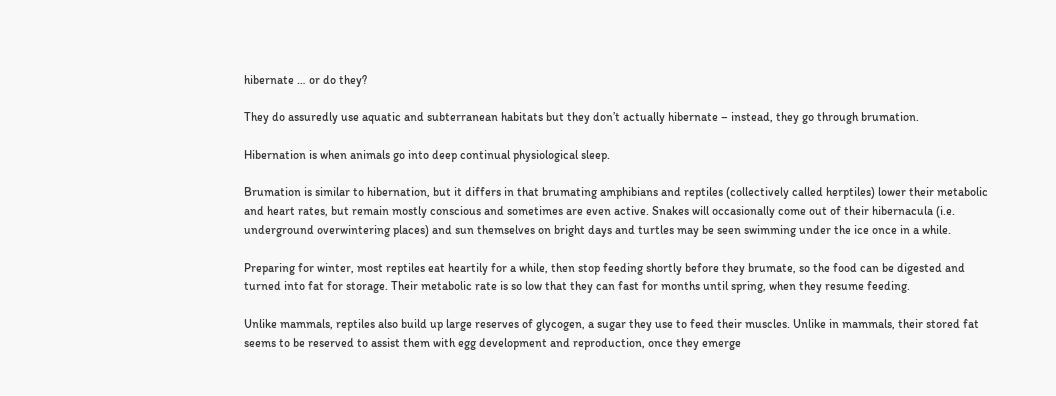hibernate … or do they?

They do assuredly use aquatic and subterranean habitats but they don’t actually hibernate – instead, they go through brumation.

Hibernation is when animals go into deep continual physiological sleep.

Brumation is similar to hibernation, but it differs in that brumating amphibians and reptiles (collectively called herptiles) lower their metabolic and heart rates, but remain mostly conscious and sometimes are even active. Snakes will occasionally come out of their hibernacula (i.e. underground overwintering places) and sun themselves on bright days and turtles may be seen swimming under the ice once in a while.

Preparing for winter, most reptiles eat heartily for a while, then stop feeding shortly before they brumate, so the food can be digested and turned into fat for storage. Their metabolic rate is so low that they can fast for months until spring, when they resume feeding.

Unlike mammals, reptiles also build up large reserves of glycogen, a sugar they use to feed their muscles. Unlike in mammals, their stored fat seems to be reserved to assist them with egg development and reproduction, once they emerge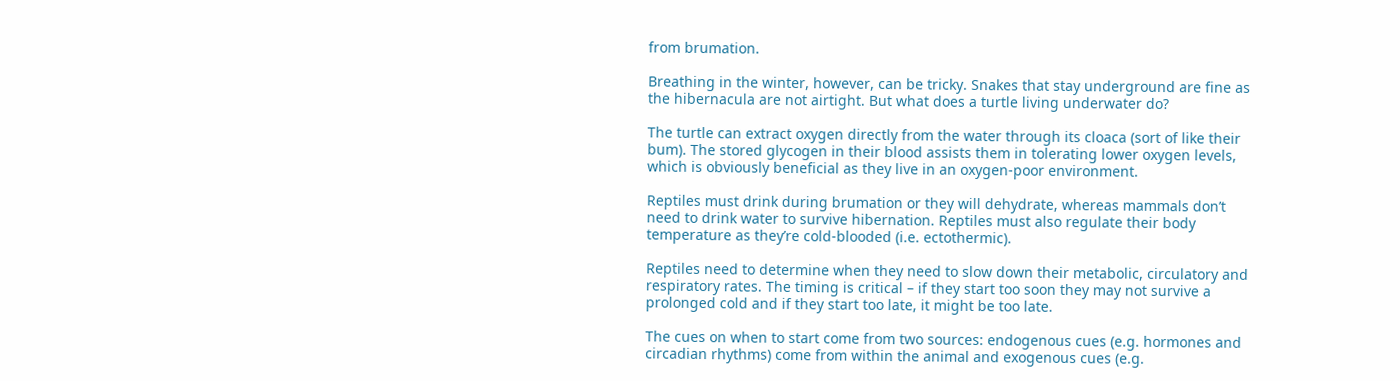from brumation.

Breathing in the winter, however, can be tricky. Snakes that stay underground are fine as the hibernacula are not airtight. But what does a turtle living underwater do?

The turtle can extract oxygen directly from the water through its cloaca (sort of like their bum). The stored glycogen in their blood assists them in tolerating lower oxygen levels, which is obviously beneficial as they live in an oxygen-poor environment.

Reptiles must drink during brumation or they will dehydrate, whereas mammals don’t need to drink water to survive hibernation. Reptiles must also regulate their body temperature as they’re cold-blooded (i.e. ectothermic).

Reptiles need to determine when they need to slow down their metabolic, circulatory and respiratory rates. The timing is critical – if they start too soon they may not survive a prolonged cold and if they start too late, it might be too late.

The cues on when to start come from two sources: endogenous cues (e.g. hormones and circadian rhythms) come from within the animal and exogenous cues (e.g.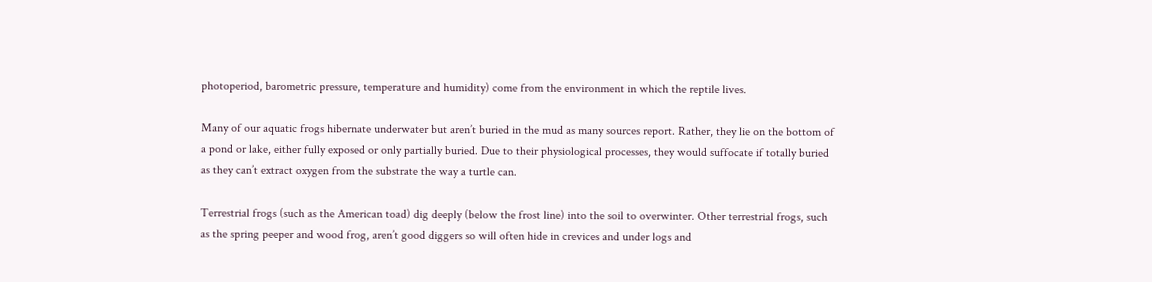photoperiod, barometric pressure, temperature and humidity) come from the environment in which the reptile lives.

Many of our aquatic frogs hibernate underwater but aren’t buried in the mud as many sources report. Rather, they lie on the bottom of a pond or lake, either fully exposed or only partially buried. Due to their physiological processes, they would suffocate if totally buried as they can’t extract oxygen from the substrate the way a turtle can.

Terrestrial frogs (such as the American toad) dig deeply (below the frost line) into the soil to overwinter. Other terrestrial frogs, such as the spring peeper and wood frog, aren’t good diggers so will often hide in crevices and under logs and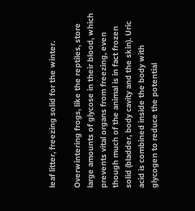leaf litter, freezing solid for the winter.

Overwintering frogs, like the reptiles, store large amounts of glycose in their blood, which prevents vital organs from freezing, even though much of the animal is in fact frozen solid (bladder, body cavity and the skin). Uric acid is combined inside the body with glycogen to reduce the potential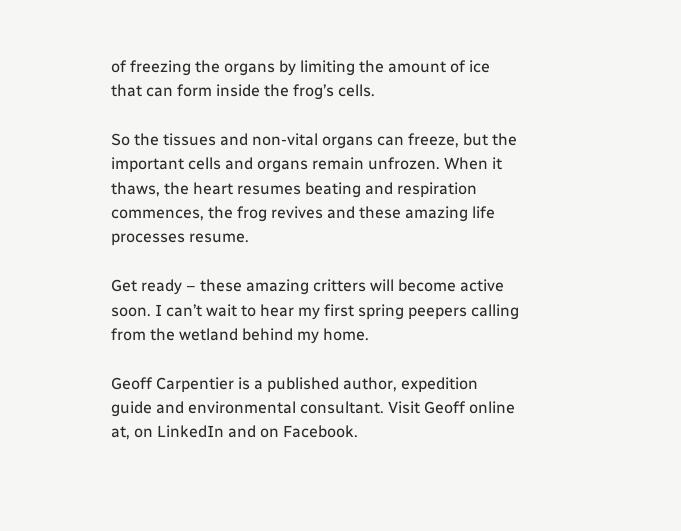of freezing the organs by limiting the amount of ice that can form inside the frog’s cells.

So the tissues and non-vital organs can freeze, but the important cells and organs remain unfrozen. When it thaws, the heart resumes beating and respiration commences, the frog revives and these amazing life processes resume.

Get ready – these amazing critters will become active soon. I can’t wait to hear my first spring peepers calling from the wetland behind my home.

Geoff Carpentier is a published author, expedition guide and environmental consultant. Visit Geoff online at, on LinkedIn and on Facebook.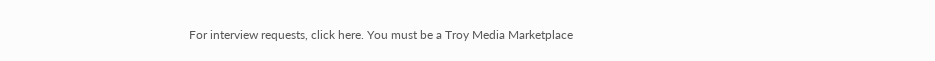For interview requests, click here. You must be a Troy Media Marketplace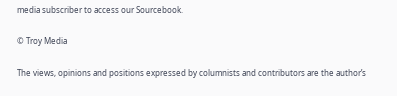media subscriber to access our Sourcebook.

© Troy Media

The views, opinions and positions expressed by columnists and contributors are the author’s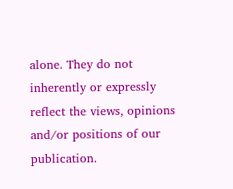alone. They do not inherently or expressly reflect the views, opinions and/or positions of our publication.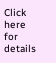Click here for details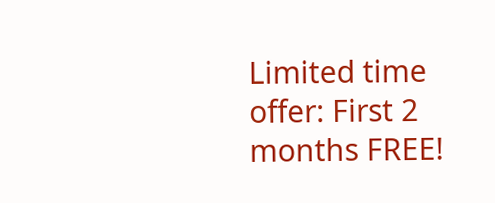Limited time offer: First 2 months FREE!